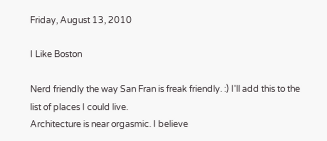Friday, August 13, 2010

I Like Boston

Nerd friendly the way San Fran is freak friendly. :) I'll add this to the list of places I could live.
Architecture is near orgasmic. I believe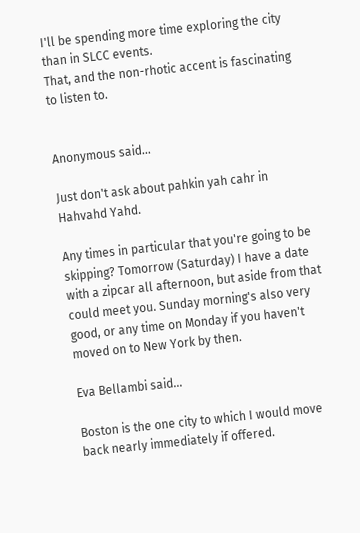I'll be spending more time exploring the city than in SLCC events.
That, and the non-rhotic accent is fascinating to listen to.


Anonymous said...

Just don't ask about pahkin yah cahr in Hahvahd Yahd.

Any times in particular that you're going to be skipping? Tomorrow (Saturday) I have a date with a zipcar all afternoon, but aside from that could meet you. Sunday morning's also very good, or any time on Monday if you haven't moved on to New York by then.

Eva Bellambi said...

Boston is the one city to which I would move back nearly immediately if offered.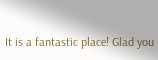It is a fantastic place! Glad you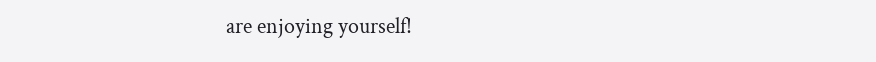are enjoying yourself!